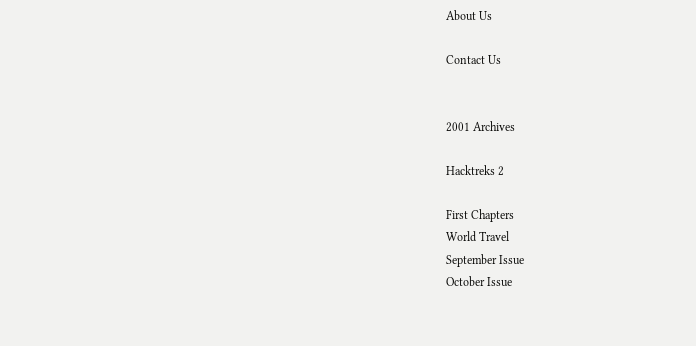About Us

Contact Us


2001 Archives

Hacktreks 2

First Chapters
World Travel
September Issue
October Issue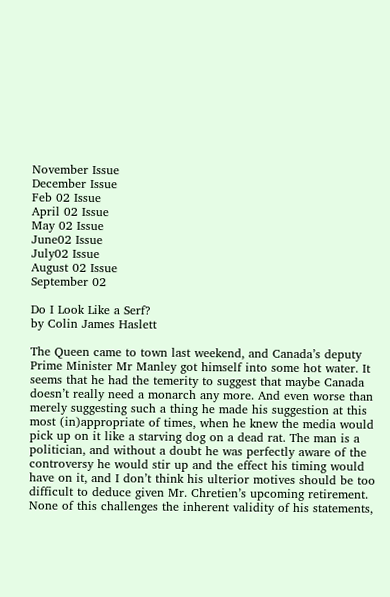November Issue
December Issue
Feb 02 Issue
April 02 Issue
May 02 Issue
June02 Issue
July02 Issue
August 02 Issue
September 02

Do I Look Like a Serf?
by Colin James Haslett

The Queen came to town last weekend, and Canada’s deputy Prime Minister Mr Manley got himself into some hot water. It seems that he had the temerity to suggest that maybe Canada doesn’t really need a monarch any more. And even worse than merely suggesting such a thing he made his suggestion at this most (in)appropriate of times, when he knew the media would pick up on it like a starving dog on a dead rat. The man is a politician, and without a doubt he was perfectly aware of the controversy he would stir up and the effect his timing would have on it, and I don’t think his ulterior motives should be too difficult to deduce given Mr. Chretien’s upcoming retirement. None of this challenges the inherent validity of his statements,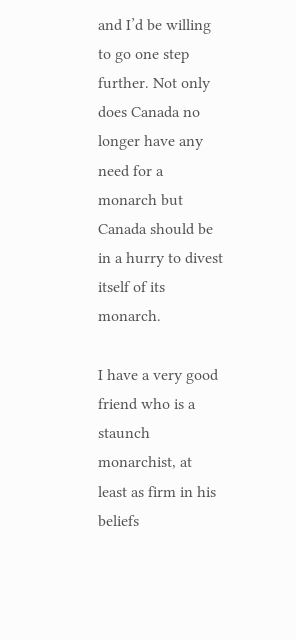and I’d be willing to go one step further. Not only does Canada no longer have any need for a monarch but Canada should be in a hurry to divest itself of its monarch.

I have a very good friend who is a staunch monarchist, at least as firm in his beliefs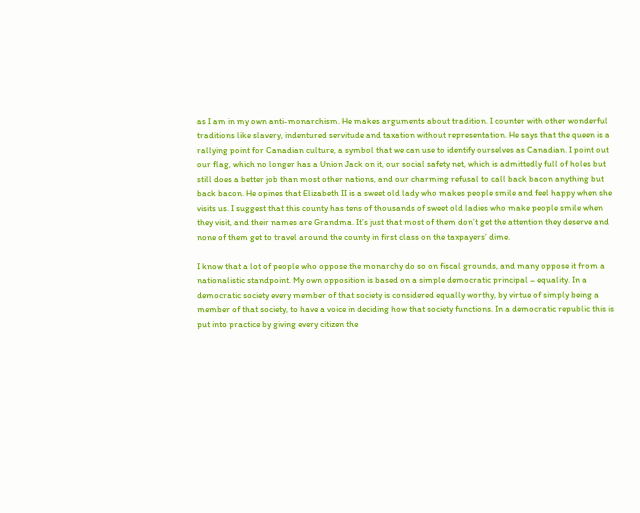as I am in my own anti-monarchism. He makes arguments about tradition. I counter with other wonderful traditions like slavery, indentured servitude and taxation without representation. He says that the queen is a rallying point for Canadian culture, a symbol that we can use to identify ourselves as Canadian. I point out our flag, which no longer has a Union Jack on it, our social safety net, which is admittedly full of holes but still does a better job than most other nations, and our charming refusal to call back bacon anything but back bacon. He opines that Elizabeth II is a sweet old lady who makes people smile and feel happy when she visits us. I suggest that this county has tens of thousands of sweet old ladies who make people smile when they visit, and their names are Grandma. It’s just that most of them don’t get the attention they deserve and none of them get to travel around the county in first class on the taxpayers’ dime.

I know that a lot of people who oppose the monarchy do so on fiscal grounds, and many oppose it from a nationalistic standpoint. My own opposition is based on a simple democratic principal – equality. In a democratic society every member of that society is considered equally worthy, by virtue of simply being a member of that society, to have a voice in deciding how that society functions. In a democratic republic this is put into practice by giving every citizen the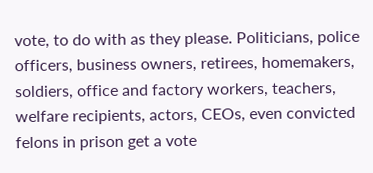vote, to do with as they please. Politicians, police officers, business owners, retirees, homemakers, soldiers, office and factory workers, teachers, welfare recipients, actors, CEOs, even convicted felons in prison get a vote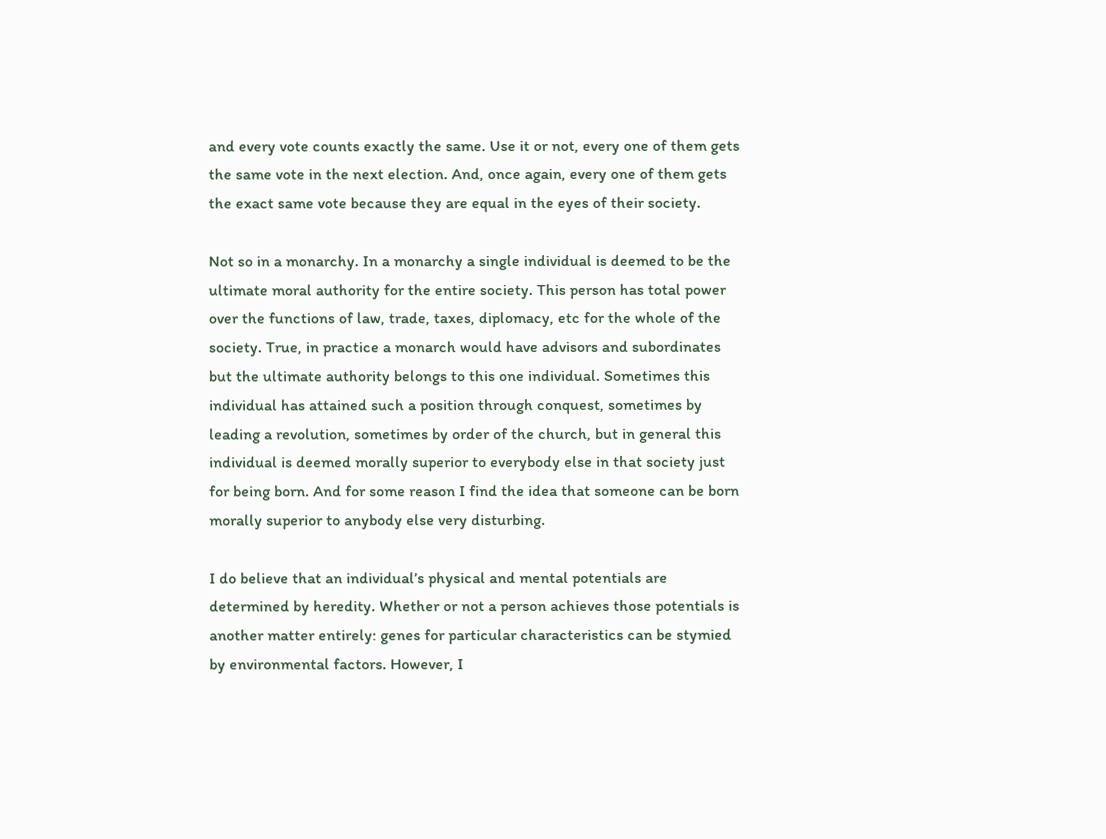and every vote counts exactly the same. Use it or not, every one of them gets the same vote in the next election. And, once again, every one of them gets the exact same vote because they are equal in the eyes of their society.

Not so in a monarchy. In a monarchy a single individual is deemed to be the ultimate moral authority for the entire society. This person has total power over the functions of law, trade, taxes, diplomacy, etc for the whole of the society. True, in practice a monarch would have advisors and subordinates but the ultimate authority belongs to this one individual. Sometimes this individual has attained such a position through conquest, sometimes by leading a revolution, sometimes by order of the church, but in general this individual is deemed morally superior to everybody else in that society just for being born. And for some reason I find the idea that someone can be born morally superior to anybody else very disturbing.

I do believe that an individual’s physical and mental potentials are determined by heredity. Whether or not a person achieves those potentials is another matter entirely: genes for particular characteristics can be stymied by environmental factors. However, I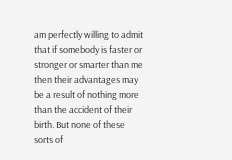am perfectly willing to admit that if somebody is faster or stronger or smarter than me then their advantages may be a result of nothing more than the accident of their birth. But none of these sorts of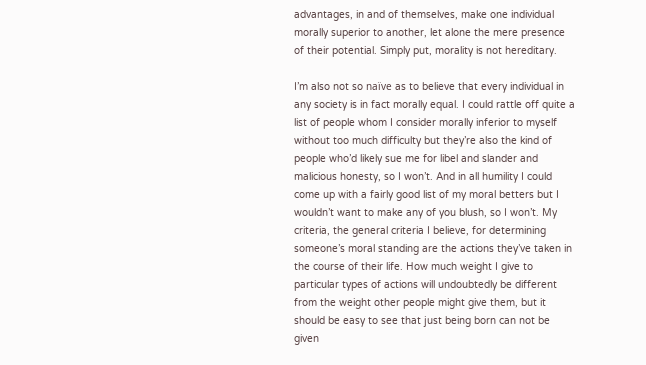advantages, in and of themselves, make one individual morally superior to another, let alone the mere presence of their potential. Simply put, morality is not hereditary.

I’m also not so naïve as to believe that every individual in any society is in fact morally equal. I could rattle off quite a list of people whom I consider morally inferior to myself without too much difficulty but they’re also the kind of people who’d likely sue me for libel and slander and malicious honesty, so I won’t. And in all humility I could come up with a fairly good list of my moral betters but I wouldn’t want to make any of you blush, so I won’t. My criteria, the general criteria I believe, for determining someone’s moral standing are the actions they’ve taken in the course of their life. How much weight I give to particular types of actions will undoubtedly be different from the weight other people might give them, but it should be easy to see that just being born can not be given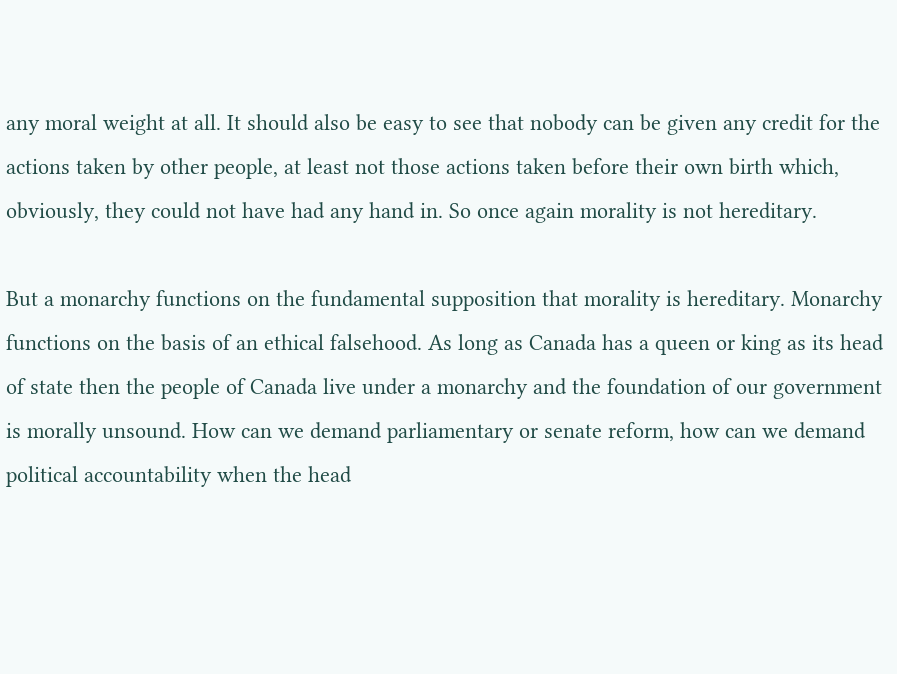any moral weight at all. It should also be easy to see that nobody can be given any credit for the actions taken by other people, at least not those actions taken before their own birth which, obviously, they could not have had any hand in. So once again morality is not hereditary.

But a monarchy functions on the fundamental supposition that morality is hereditary. Monarchy functions on the basis of an ethical falsehood. As long as Canada has a queen or king as its head of state then the people of Canada live under a monarchy and the foundation of our government is morally unsound. How can we demand parliamentary or senate reform, how can we demand political accountability when the head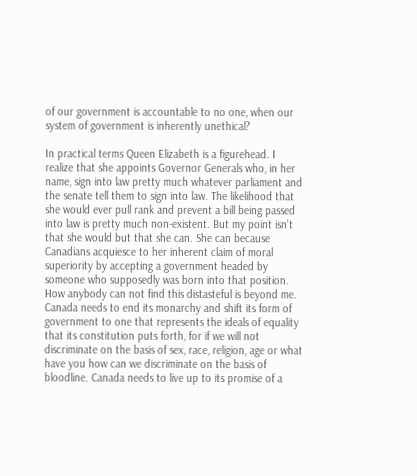of our government is accountable to no one, when our system of government is inherently unethical?

In practical terms Queen Elizabeth is a figurehead. I realize that she appoints Governor Generals who, in her name, sign into law pretty much whatever parliament and the senate tell them to sign into law. The likelihood that she would ever pull rank and prevent a bill being passed into law is pretty much non-existent. But my point isn’t that she would but that she can. She can because Canadians acquiesce to her inherent claim of moral superiority by accepting a government headed by someone who supposedly was born into that position. How anybody can not find this distasteful is beyond me. Canada needs to end its monarchy and shift its form of government to one that represents the ideals of equality that its constitution puts forth, for if we will not discriminate on the basis of sex, race, religion, age or what have you how can we discriminate on the basis of bloodline. Canada needs to live up to its promise of a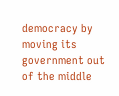democracy by moving its government out of the middle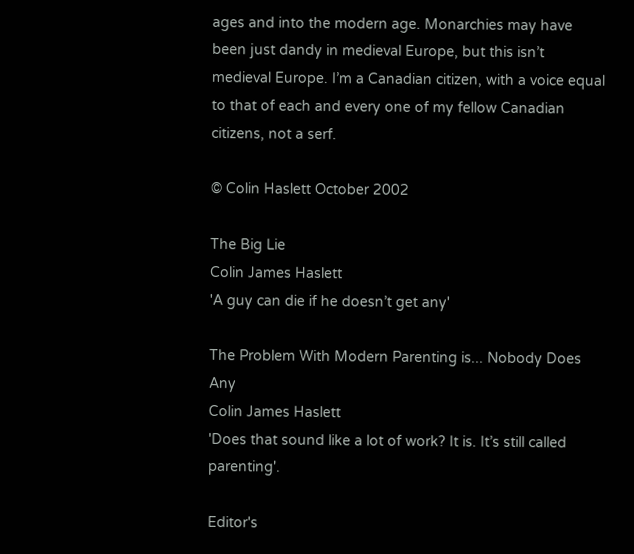ages and into the modern age. Monarchies may have been just dandy in medieval Europe, but this isn’t medieval Europe. I’m a Canadian citizen, with a voice equal to that of each and every one of my fellow Canadian citizens, not a serf.

© Colin Haslett October 2002

The Big Lie
Colin James Haslett
'A guy can die if he doesn’t get any'

The Problem With Modern Parenting is... Nobody Does Any
Colin James Haslett
'Does that sound like a lot of work? It is. It’s still called parenting'.

Editor's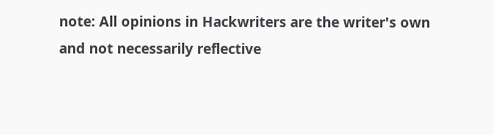note: All opinions in Hackwriters are the writer's own and not necessarily reflective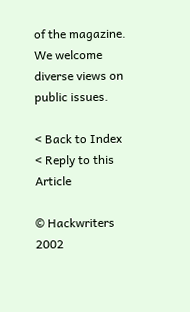of the magazine. We welcome diverse views on public issues.

< Back to Index
< Reply to this Article

© Hackwriters 2002